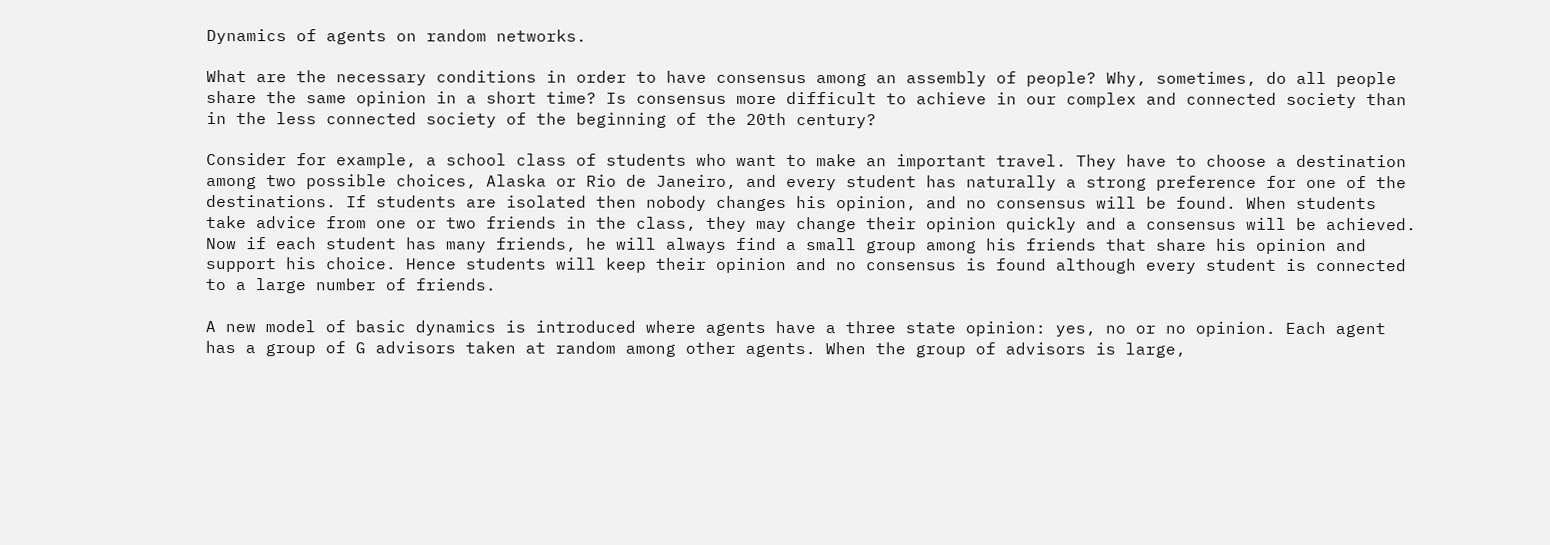Dynamics of agents on random networks.

What are the necessary conditions in order to have consensus among an assembly of people? Why, sometimes, do all people share the same opinion in a short time? Is consensus more difficult to achieve in our complex and connected society than in the less connected society of the beginning of the 20th century?

Consider for example, a school class of students who want to make an important travel. They have to choose a destination among two possible choices, Alaska or Rio de Janeiro, and every student has naturally a strong preference for one of the destinations. If students are isolated then nobody changes his opinion, and no consensus will be found. When students take advice from one or two friends in the class, they may change their opinion quickly and a consensus will be achieved. Now if each student has many friends, he will always find a small group among his friends that share his opinion and support his choice. Hence students will keep their opinion and no consensus is found although every student is connected to a large number of friends.

A new model of basic dynamics is introduced where agents have a three state opinion: yes, no or no opinion. Each agent has a group of G advisors taken at random among other agents. When the group of advisors is large,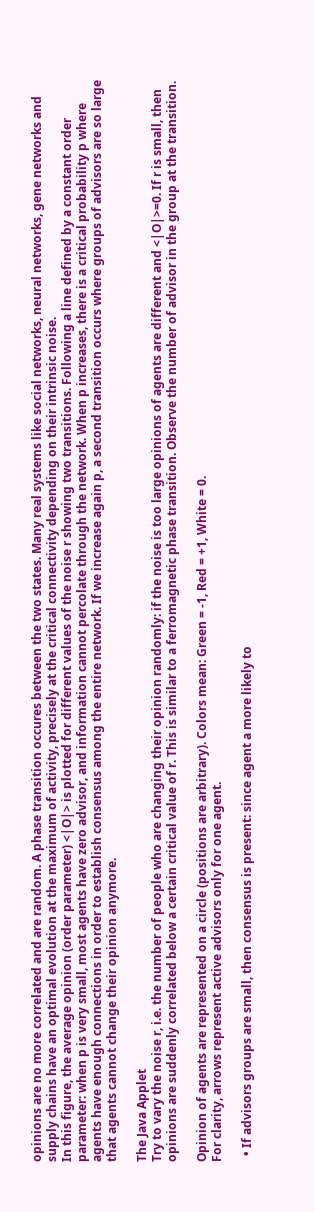opinions are no more correlated and are random. A phase transition occures between the two states. Many real systems like social networks, neural networks, gene networks and supply chains have an optimal evolution at the maximum of activity, precisely at the critical connectivity depending on their intrinsic noise.
In this figure, the average opinion (order parameter) <|O|> is plotted for different values of the noise r showing two transitions. Following a line defined by a constant order parameter: when p is very small, most agents have zero advisor, and information cannot percolate through the network. When p increases, there is a critical probability p where agents have enough connections in order to establish consensus among the entire network. If we increase again p, a second transition occurs where groups of advisors are so large that agents cannot change their opinion anymore.

The Java Applet
Try to vary the noise r, i.e. the number of people who are changing their opinion randomly: if the noise is too large opinions of agents are different and <|O|>=0. If r is small, then opinions are suddenly correlated below a certain critical value of r. This is similar to a ferromagnetic phase transition. Observe the number of advisor in the group at the transition.

Opinion of agents are represented on a circle (positions are arbitrary). Colors mean: Green = -1, Red = +1, White = 0.
For clarity, arrows represent active advisors only for one agent.

  • If advisors groups are small, then consensus is present: since agent a more likely to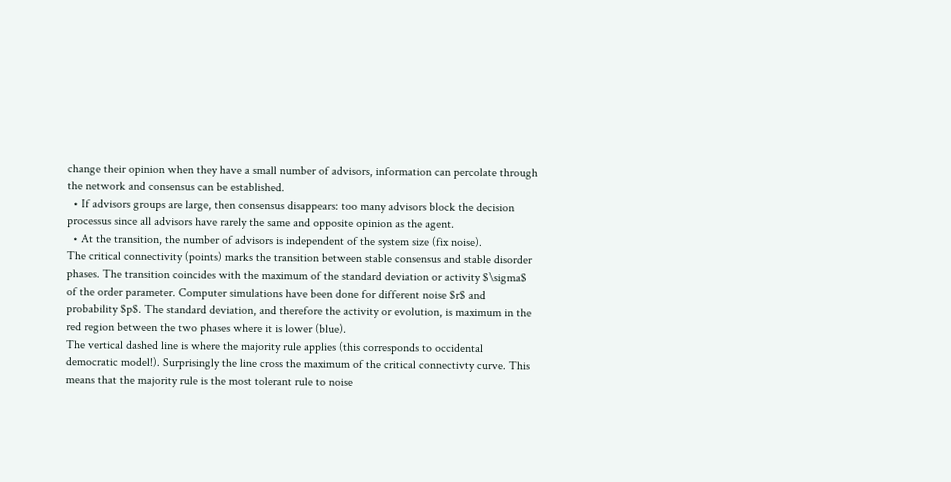change their opinion when they have a small number of advisors, information can percolate through the network and consensus can be established.
  • If advisors groups are large, then consensus disappears: too many advisors block the decision processus since all advisors have rarely the same and opposite opinion as the agent.
  • At the transition, the number of advisors is independent of the system size (fix noise).
The critical connectivity (points) marks the transition between stable consensus and stable disorder phases. The transition coincides with the maximum of the standard deviation or activity $\sigma$ of the order parameter. Computer simulations have been done for different noise $r$ and probability $p$. The standard deviation, and therefore the activity or evolution, is maximum in the red region between the two phases where it is lower (blue).
The vertical dashed line is where the majority rule applies (this corresponds to occidental democratic model!). Surprisingly the line cross the maximum of the critical connectivty curve. This means that the majority rule is the most tolerant rule to noise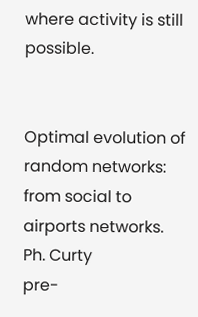where activity is still possible.


Optimal evolution of random networks: from social to airports networks.
Ph. Curty
pre-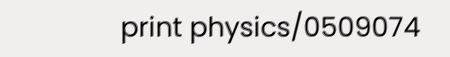print physics/0509074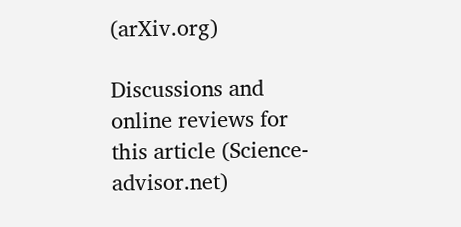(arXiv.org)

Discussions and online reviews for this article (Science-advisor.net)